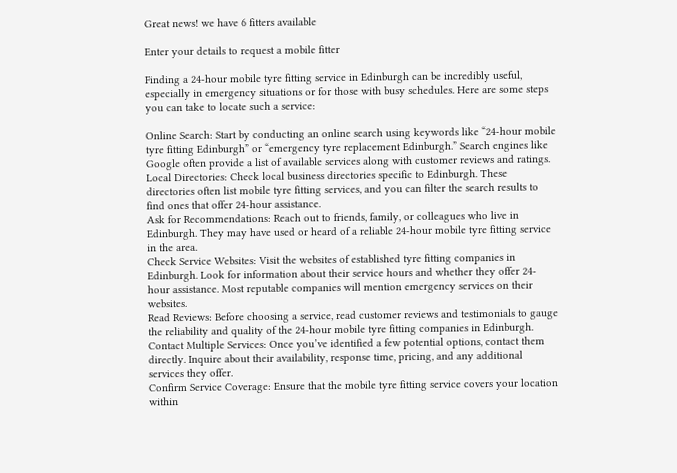Great news! we have 6 fitters available

Enter your details to request a mobile fitter

Finding a 24-hour mobile tyre fitting service in Edinburgh can be incredibly useful, especially in emergency situations or for those with busy schedules. Here are some steps you can take to locate such a service:

Online Search: Start by conducting an online search using keywords like “24-hour mobile tyre fitting Edinburgh” or “emergency tyre replacement Edinburgh.” Search engines like Google often provide a list of available services along with customer reviews and ratings.
Local Directories: Check local business directories specific to Edinburgh. These directories often list mobile tyre fitting services, and you can filter the search results to find ones that offer 24-hour assistance.
Ask for Recommendations: Reach out to friends, family, or colleagues who live in Edinburgh. They may have used or heard of a reliable 24-hour mobile tyre fitting service in the area.
Check Service Websites: Visit the websites of established tyre fitting companies in Edinburgh. Look for information about their service hours and whether they offer 24-hour assistance. Most reputable companies will mention emergency services on their websites.
Read Reviews: Before choosing a service, read customer reviews and testimonials to gauge the reliability and quality of the 24-hour mobile tyre fitting companies in Edinburgh.
Contact Multiple Services: Once you’ve identified a few potential options, contact them directly. Inquire about their availability, response time, pricing, and any additional services they offer.
Confirm Service Coverage: Ensure that the mobile tyre fitting service covers your location within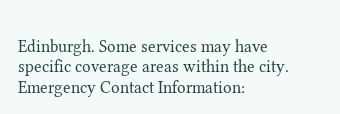Edinburgh. Some services may have specific coverage areas within the city.
Emergency Contact Information: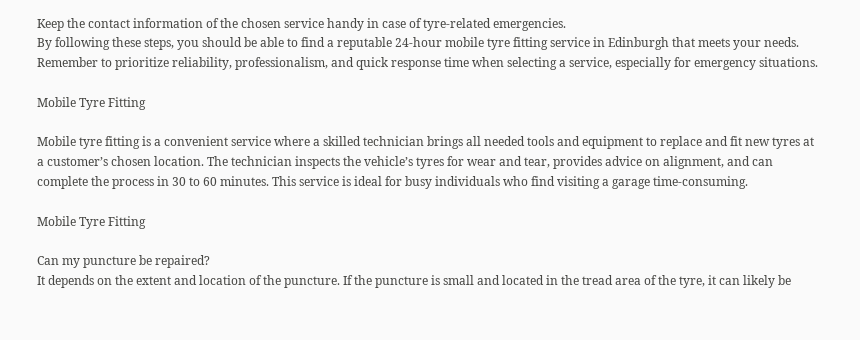Keep the contact information of the chosen service handy in case of tyre-related emergencies.
By following these steps, you should be able to find a reputable 24-hour mobile tyre fitting service in Edinburgh that meets your needs. Remember to prioritize reliability, professionalism, and quick response time when selecting a service, especially for emergency situations.

Mobile Tyre Fitting

Mobile tyre fitting is a convenient service where a skilled technician brings all needed tools and equipment to replace and fit new tyres at a customer’s chosen location. The technician inspects the vehicle’s tyres for wear and tear, provides advice on alignment, and can complete the process in 30 to 60 minutes. This service is ideal for busy individuals who find visiting a garage time-consuming.

Mobile Tyre Fitting

Can my puncture be repaired?
It depends on the extent and location of the puncture. If the puncture is small and located in the tread area of the tyre, it can likely be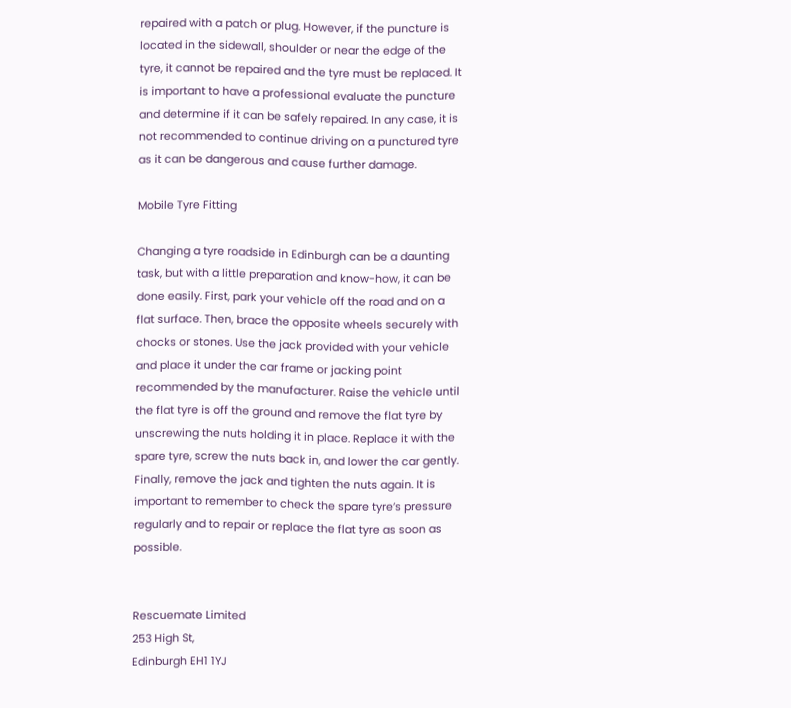repaired with a patch or plug. However, if the puncture is located in the sidewall, shoulder or near the edge of the tyre, it cannot be repaired and the tyre must be replaced. It is important to have a professional evaluate the puncture and determine if it can be safely repaired. In any case, it is not recommended to continue driving on a punctured tyre as it can be dangerous and cause further damage.

Mobile Tyre Fitting

Changing a tyre roadside in Edinburgh can be a daunting task, but with a little preparation and know-how, it can be done easily. First, park your vehicle off the road and on a flat surface. Then, brace the opposite wheels securely with chocks or stones. Use the jack provided with your vehicle and place it under the car frame or jacking point recommended by the manufacturer. Raise the vehicle until the flat tyre is off the ground and remove the flat tyre by unscrewing the nuts holding it in place. Replace it with the spare tyre, screw the nuts back in, and lower the car gently. Finally, remove the jack and tighten the nuts again. It is important to remember to check the spare tyre’s pressure regularly and to repair or replace the flat tyre as soon as possible.


Rescuemate Limited
253 High St,
Edinburgh EH1 1YJ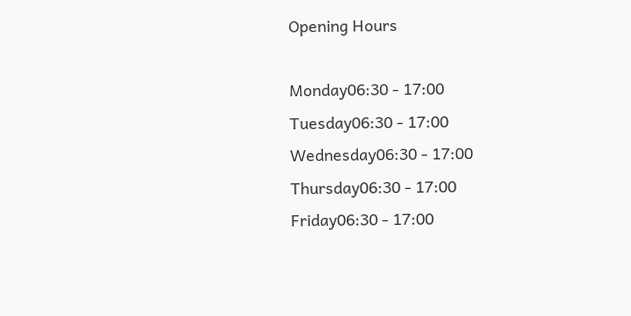Opening Hours

Monday06:30 - 17:00
Tuesday06:30 - 17:00
Wednesday06:30 - 17:00
Thursday06:30 - 17:00
Friday06:30 - 17:00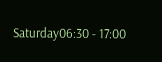Saturday06:30 - 17:00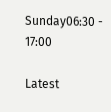Sunday06:30 - 17:00

Latest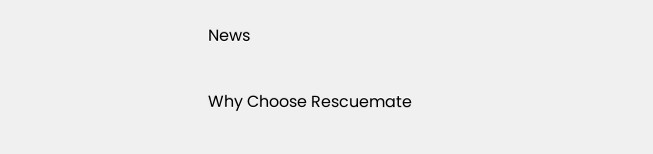News

Why Choose Rescuemate